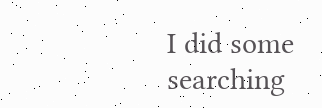I did some searching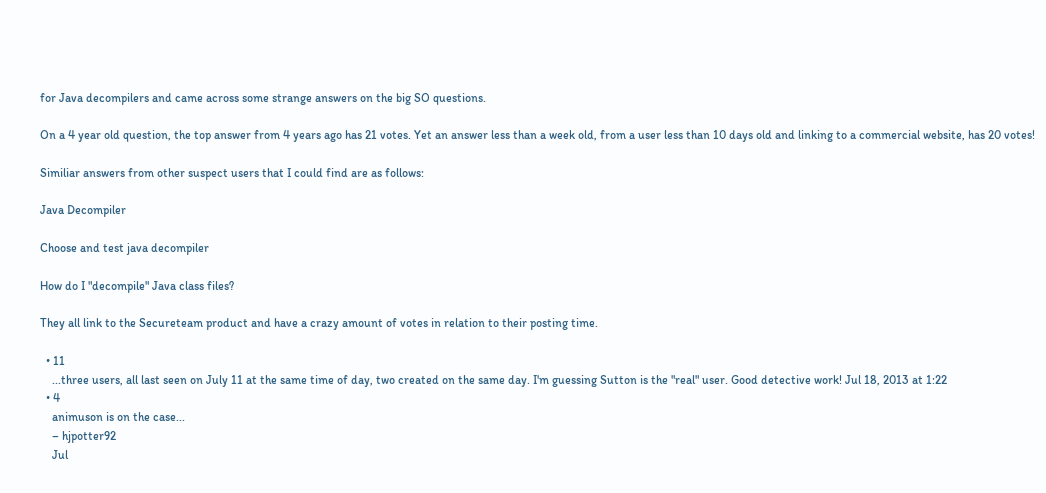for Java decompilers and came across some strange answers on the big SO questions.

On a 4 year old question, the top answer from 4 years ago has 21 votes. Yet an answer less than a week old, from a user less than 10 days old and linking to a commercial website, has 20 votes!

Similiar answers from other suspect users that I could find are as follows:

Java Decompiler

Choose and test java decompiler

How do I "decompile" Java class files?

They all link to the Secureteam product and have a crazy amount of votes in relation to their posting time.

  • 11
    ...three users, all last seen on July 11 at the same time of day, two created on the same day. I'm guessing Sutton is the "real" user. Good detective work! Jul 18, 2013 at 1:22
  • 4
    animuson is on the case...
    – hjpotter92
    Jul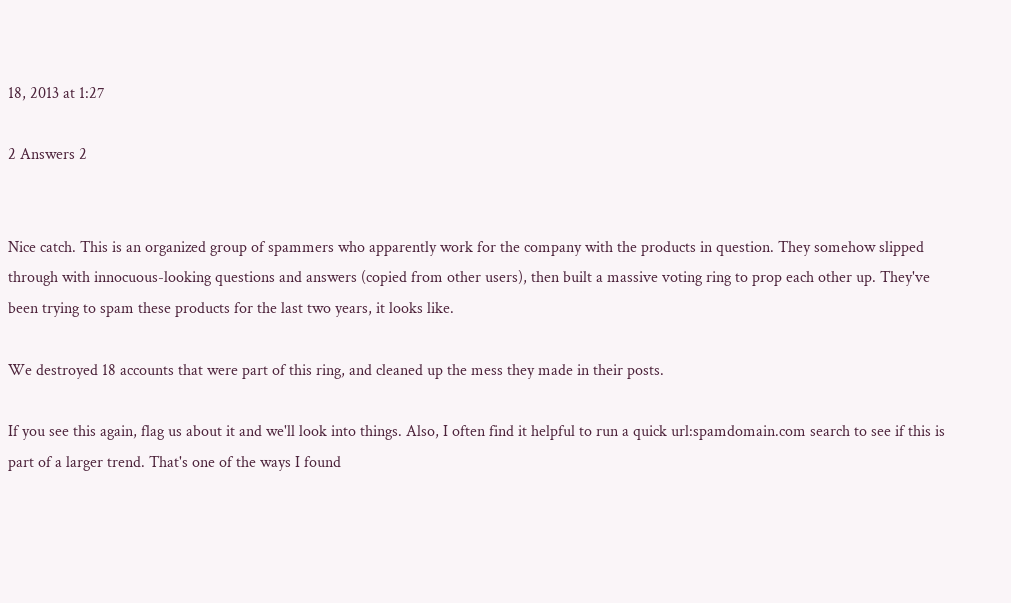18, 2013 at 1:27

2 Answers 2


Nice catch. This is an organized group of spammers who apparently work for the company with the products in question. They somehow slipped through with innocuous-looking questions and answers (copied from other users), then built a massive voting ring to prop each other up. They've been trying to spam these products for the last two years, it looks like.

We destroyed 18 accounts that were part of this ring, and cleaned up the mess they made in their posts.

If you see this again, flag us about it and we'll look into things. Also, I often find it helpful to run a quick url:spamdomain.com search to see if this is part of a larger trend. That's one of the ways I found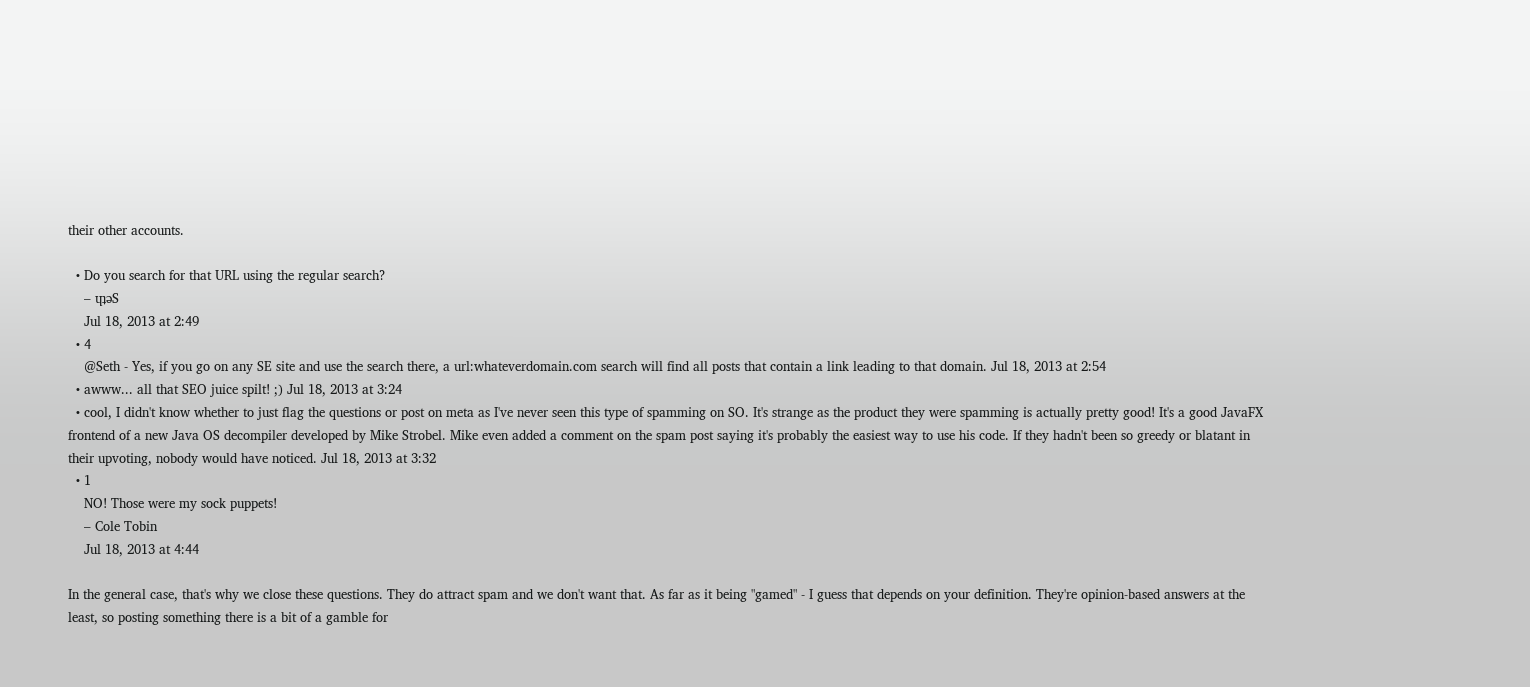their other accounts.

  • Do you search for that URL using the regular search?
    – ɥʇǝS
    Jul 18, 2013 at 2:49
  • 4
    @Seth - Yes, if you go on any SE site and use the search there, a url:whateverdomain.com search will find all posts that contain a link leading to that domain. Jul 18, 2013 at 2:54
  • awww... all that SEO juice spilt! ;) Jul 18, 2013 at 3:24
  • cool, I didn't know whether to just flag the questions or post on meta as I've never seen this type of spamming on SO. It's strange as the product they were spamming is actually pretty good! It's a good JavaFX frontend of a new Java OS decompiler developed by Mike Strobel. Mike even added a comment on the spam post saying it's probably the easiest way to use his code. If they hadn't been so greedy or blatant in their upvoting, nobody would have noticed. Jul 18, 2013 at 3:32
  • 1
    NO! Those were my sock puppets!
    – Cole Tobin
    Jul 18, 2013 at 4:44

In the general case, that's why we close these questions. They do attract spam and we don't want that. As far as it being "gamed" - I guess that depends on your definition. They're opinion-based answers at the least, so posting something there is a bit of a gamble for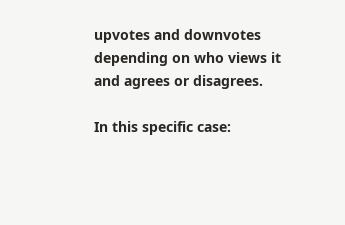upvotes and downvotes depending on who views it and agrees or disagrees.

In this specific case: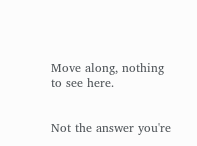Move along, nothing to see here.


Not the answer you're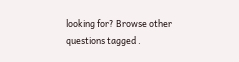looking for? Browse other questions tagged .